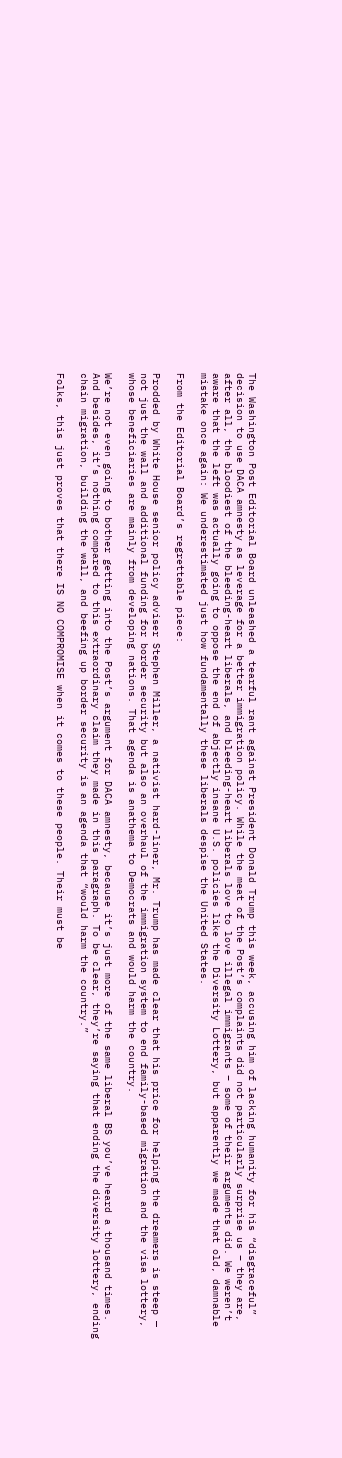The Washington Post Editorial Board unleashed a tearful rant against President Donald Trump this week, accusing him of lacking humanity for his “disgraceful” decision to use DACA amnesty as leverage for a better immigration policy. While the meat of the Post’s complaints did not particularly surprise us – they are, after all, the bloodiest of the bleeding-heart liberals, and bleeding-heart liberals love to love illegal immigrants – some of their arguments did. We weren’t aware that the left was actually going to oppose the end of abjectly insane U.S. policies like the Diversity Lottery, but apparently we made that old, damnable mistake once again: We underestimated just how fundamentally these liberals despise the United States.

From the Editorial Board’s regrettable piece:

Prodded by White House senior policy adviser Stephen Miller, a nativist hard-liner, Mr. Trump has made clear that his price for helping the dreamers is steep — not just the wall and additional funding for border security but also an overhaul of the immigration system to end family-based migration and the visa lottery, whose beneficiaries are mainly from developing nations. That agenda is anathema to Democrats and would harm the country.

We’re not even going to bother getting into the Post’s argument for DACA amnesty, because it’s just more of the same liberal BS you’ve heard a thousand times. And besides, it’s nothing compared to this extraordinary claim they made in this paragraph. To be clear, they’re saying that ending the diversity lottery, ending chain migration, building the wall, and beefing up border security is an agenda that “would harm the country.”

Folks, this just proves that there IS NO COMPROMISE when it comes to these people. Their must be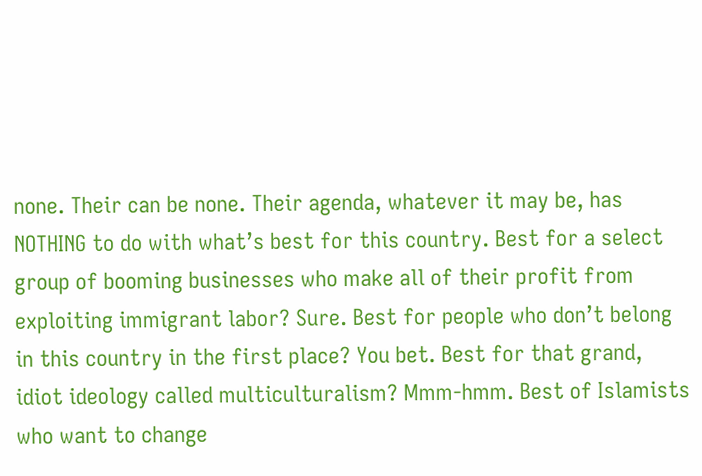none. Their can be none. Their agenda, whatever it may be, has NOTHING to do with what’s best for this country. Best for a select group of booming businesses who make all of their profit from exploiting immigrant labor? Sure. Best for people who don’t belong in this country in the first place? You bet. Best for that grand, idiot ideology called multiculturalism? Mmm-hmm. Best of Islamists who want to change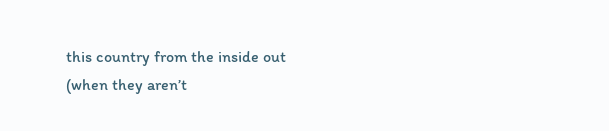this country from the inside out (when they aren’t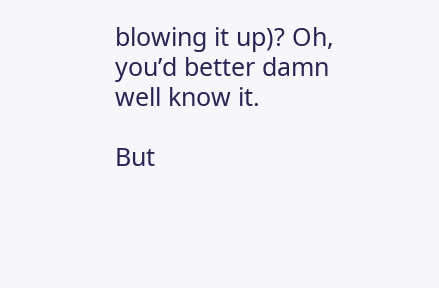blowing it up)? Oh, you’d better damn well know it.

But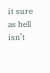it sure as hell isn’t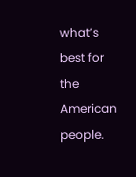what’s best for the American people.